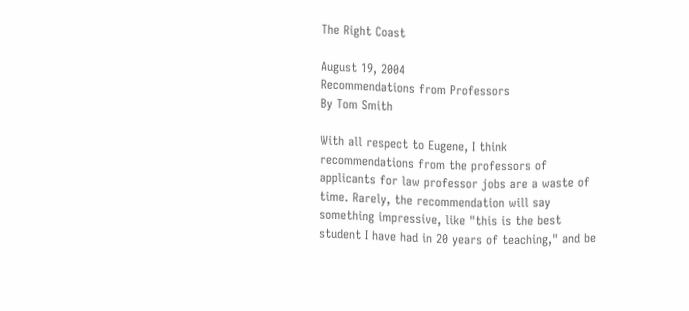The Right Coast

August 19, 2004
Recommendations from Professors
By Tom Smith

With all respect to Eugene, I think recommendations from the professors of applicants for law professor jobs are a waste of time. Rarely, the recommendation will say something impressive, like "this is the best student I have had in 20 years of teaching," and be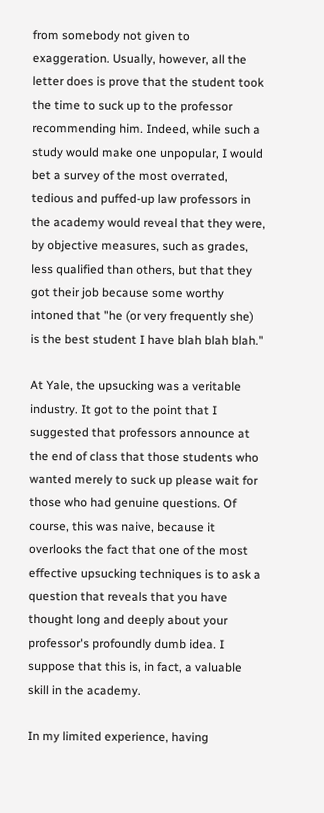from somebody not given to exaggeration. Usually, however, all the letter does is prove that the student took the time to suck up to the professor recommending him. Indeed, while such a study would make one unpopular, I would bet a survey of the most overrated, tedious and puffed-up law professors in the academy would reveal that they were, by objective measures, such as grades, less qualified than others, but that they got their job because some worthy intoned that "he (or very frequently she) is the best student I have blah blah blah."

At Yale, the upsucking was a veritable industry. It got to the point that I suggested that professors announce at the end of class that those students who wanted merely to suck up please wait for those who had genuine questions. Of course, this was naive, because it overlooks the fact that one of the most effective upsucking techniques is to ask a question that reveals that you have thought long and deeply about your professor's profoundly dumb idea. I suppose that this is, in fact, a valuable skill in the academy.

In my limited experience, having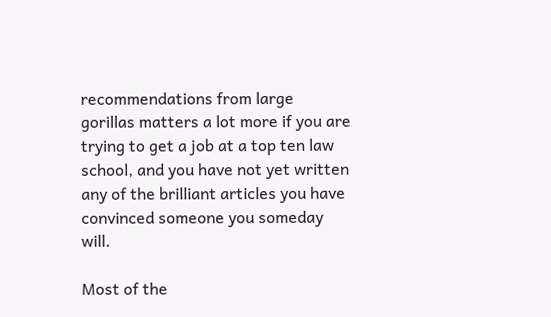recommendations from large gorillas matters a lot more if you are trying to get a job at a top ten law school, and you have not yet written any of the brilliant articles you have convinced someone you someday will.

Most of the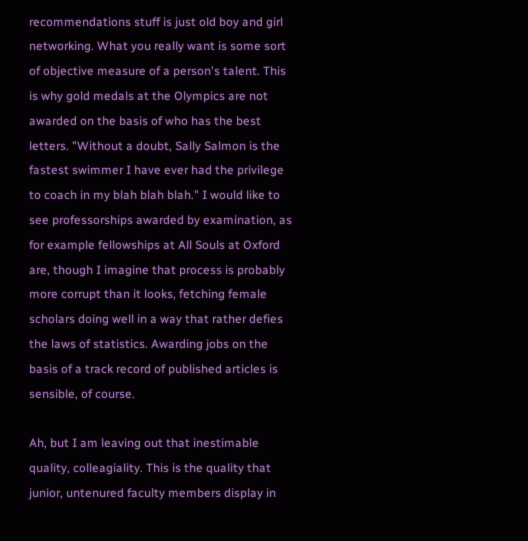recommendations stuff is just old boy and girl networking. What you really want is some sort of objective measure of a person's talent. This is why gold medals at the Olympics are not awarded on the basis of who has the best letters. "Without a doubt, Sally Salmon is the fastest swimmer I have ever had the privilege to coach in my blah blah blah." I would like to see professorships awarded by examination, as for example fellowships at All Souls at Oxford are, though I imagine that process is probably more corrupt than it looks, fetching female scholars doing well in a way that rather defies the laws of statistics. Awarding jobs on the basis of a track record of published articles is sensible, of course.

Ah, but I am leaving out that inestimable quality, colleagiality. This is the quality that junior, untenured faculty members display in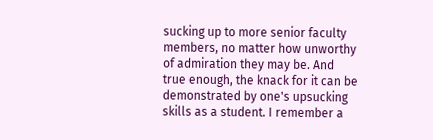sucking up to more senior faculty members, no matter how unworthy of admiration they may be. And true enough, the knack for it can be demonstrated by one's upsucking skills as a student. I remember a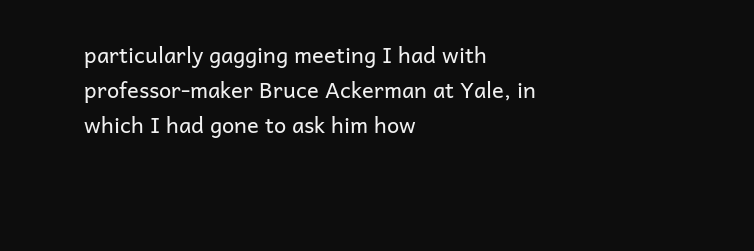particularly gagging meeting I had with professor-maker Bruce Ackerman at Yale, in which I had gone to ask him how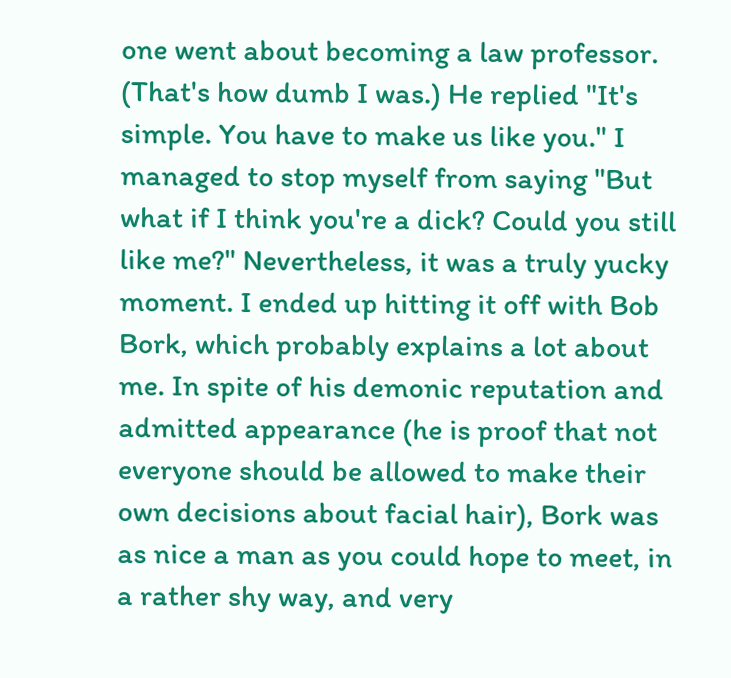one went about becoming a law professor. (That's how dumb I was.) He replied "It's simple. You have to make us like you." I managed to stop myself from saying "But what if I think you're a dick? Could you still like me?" Nevertheless, it was a truly yucky moment. I ended up hitting it off with Bob Bork, which probably explains a lot about me. In spite of his demonic reputation and admitted appearance (he is proof that not everyone should be allowed to make their own decisions about facial hair), Bork was as nice a man as you could hope to meet, in a rather shy way, and very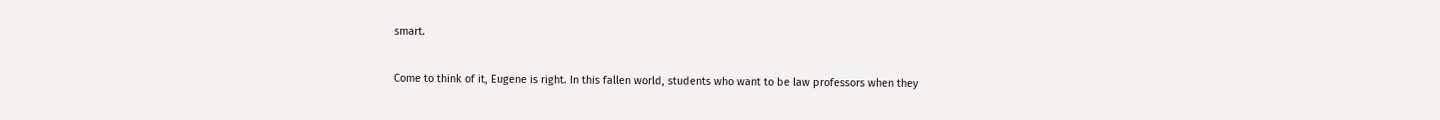smart.

Come to think of it, Eugene is right. In this fallen world, students who want to be law professors when they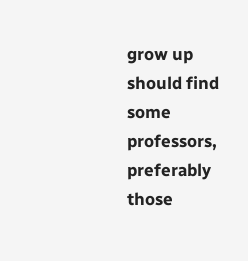grow up should find some professors, preferably those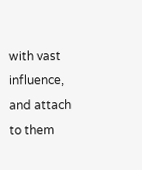with vast influence, and attach to them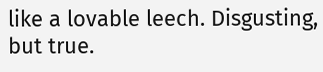like a lovable leech. Disgusting, but true.